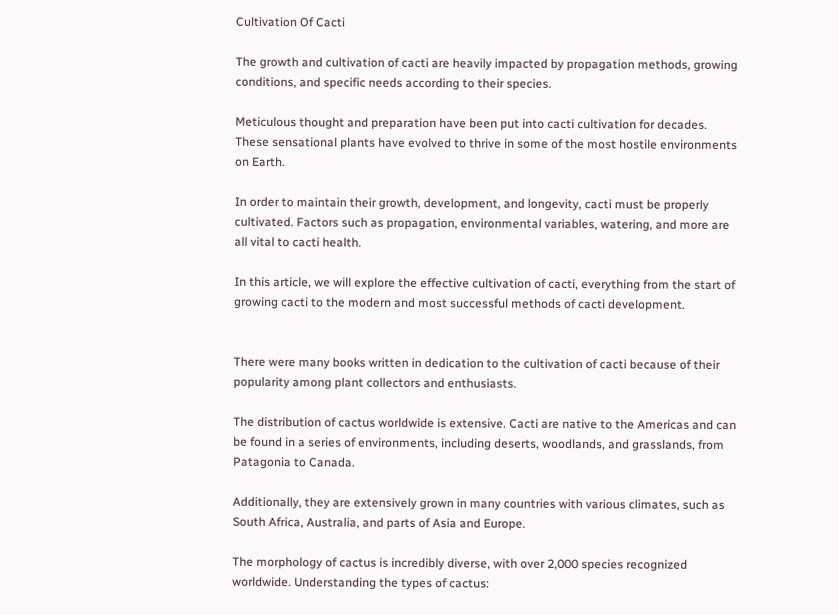Cultivation Of Cacti

The growth and cultivation of cacti are heavily impacted by propagation methods, growing conditions, and specific needs according to their species.

Meticulous thought and preparation have been put into cacti cultivation for decades. These sensational plants have evolved to thrive in some of the most hostile environments on Earth.

In order to maintain their growth, development, and longevity, cacti must be properly cultivated. Factors such as propagation, environmental variables, watering, and more are all vital to cacti health.

In this article, we will explore the effective cultivation of cacti, everything from the start of growing cacti to the modern and most successful methods of cacti development.


There were many books written in dedication to the cultivation of cacti because of their popularity among plant collectors and enthusiasts.

The distribution of cactus worldwide is extensive. Cacti are native to the Americas and can be found in a series of environments, including deserts, woodlands, and grasslands, from Patagonia to Canada.

Additionally, they are extensively grown in many countries with various climates, such as South Africa, Australia, and parts of Asia and Europe.

The morphology of cactus is incredibly diverse, with over 2,000 species recognized worldwide. Understanding the types of cactus: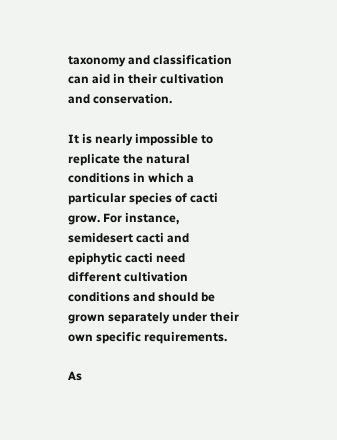taxonomy and classification can aid in their cultivation and conservation.

It is nearly impossible to replicate the natural conditions in which a particular species of cacti grow. For instance, semidesert cacti and epiphytic cacti need different cultivation conditions and should be grown separately under their own specific requirements.

As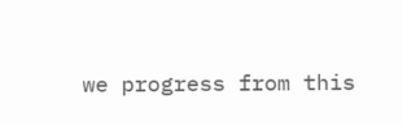we progress from this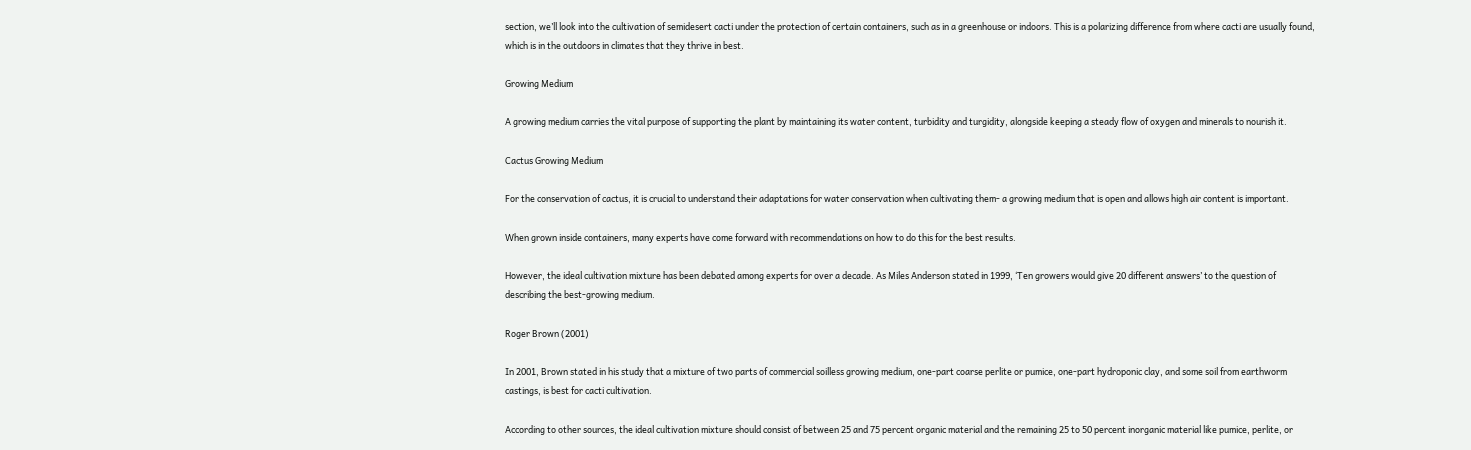section, we’ll look into the cultivation of semidesert cacti under the protection of certain containers, such as in a greenhouse or indoors. This is a polarizing difference from where cacti are usually found, which is in the outdoors in climates that they thrive in best.

Growing Medium

A growing medium carries the vital purpose of supporting the plant by maintaining its water content, turbidity and turgidity, alongside keeping a steady flow of oxygen and minerals to nourish it.

Cactus Growing Medium

For the conservation of cactus, it is crucial to understand their adaptations for water conservation when cultivating them- a growing medium that is open and allows high air content is important.

When grown inside containers, many experts have come forward with recommendations on how to do this for the best results.

However, the ideal cultivation mixture has been debated among experts for over a decade. As Miles Anderson stated in 1999, ‘Ten growers would give 20 different answers’ to the question of describing the best-growing medium.

Roger Brown (2001)

In 2001, Brown stated in his study that a mixture of two parts of commercial soilless growing medium, one-part coarse perlite or pumice, one-part hydroponic clay, and some soil from earthworm castings, is best for cacti cultivation.

According to other sources, the ideal cultivation mixture should consist of between 25 and 75 percent organic material and the remaining 25 to 50 percent inorganic material like pumice, perlite, or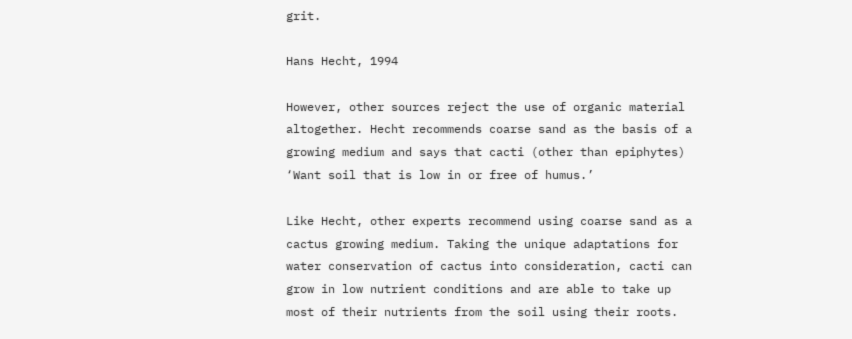grit.

Hans Hecht, 1994

However, other sources reject the use of organic material altogether. Hecht recommends coarse sand as the basis of a growing medium and says that cacti (other than epiphytes) ‘Want soil that is low in or free of humus.’

Like Hecht, other experts recommend using coarse sand as a cactus growing medium. Taking the unique adaptations for water conservation of cactus into consideration, cacti can grow in low nutrient conditions and are able to take up most of their nutrients from the soil using their roots.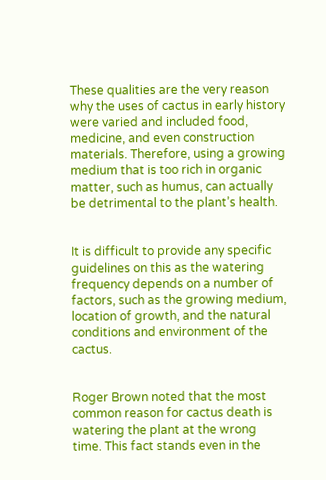These qualities are the very reason why the uses of cactus in early history were varied and included food, medicine, and even construction materials. Therefore, using a growing medium that is too rich in organic matter, such as humus, can actually be detrimental to the plant’s health.


It is difficult to provide any specific guidelines on this as the watering frequency depends on a number of factors, such as the growing medium, location of growth, and the natural conditions and environment of the cactus.


Roger Brown noted that the most common reason for cactus death is watering the plant at the wrong time. This fact stands even in the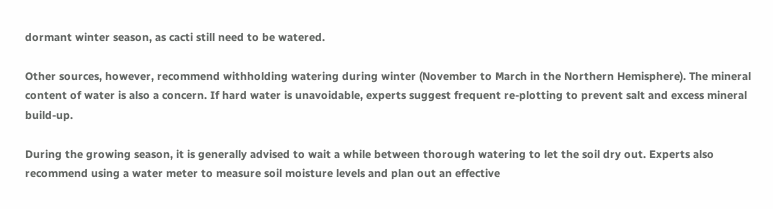dormant winter season, as cacti still need to be watered.

Other sources, however, recommend withholding watering during winter (November to March in the Northern Hemisphere). The mineral content of water is also a concern. If hard water is unavoidable, experts suggest frequent re-plotting to prevent salt and excess mineral build-up.

During the growing season, it is generally advised to wait a while between thorough watering to let the soil dry out. Experts also recommend using a water meter to measure soil moisture levels and plan out an effective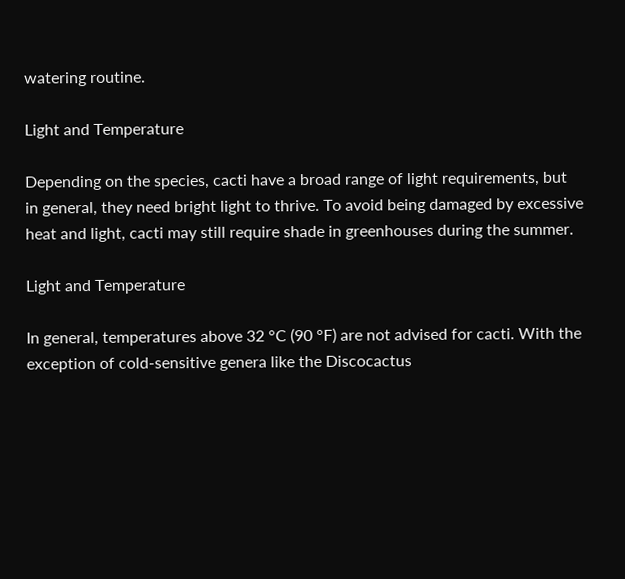watering routine.

Light and Temperature

Depending on the species, cacti have a broad range of light requirements, but in general, they need bright light to thrive. To avoid being damaged by excessive heat and light, cacti may still require shade in greenhouses during the summer.

Light and Temperature

In general, temperatures above 32 °C (90 °F) are not advised for cacti. With the exception of cold-sensitive genera like the Discocactus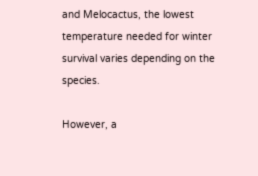and Melocactus, the lowest temperature needed for winter survival varies depending on the species.

However, a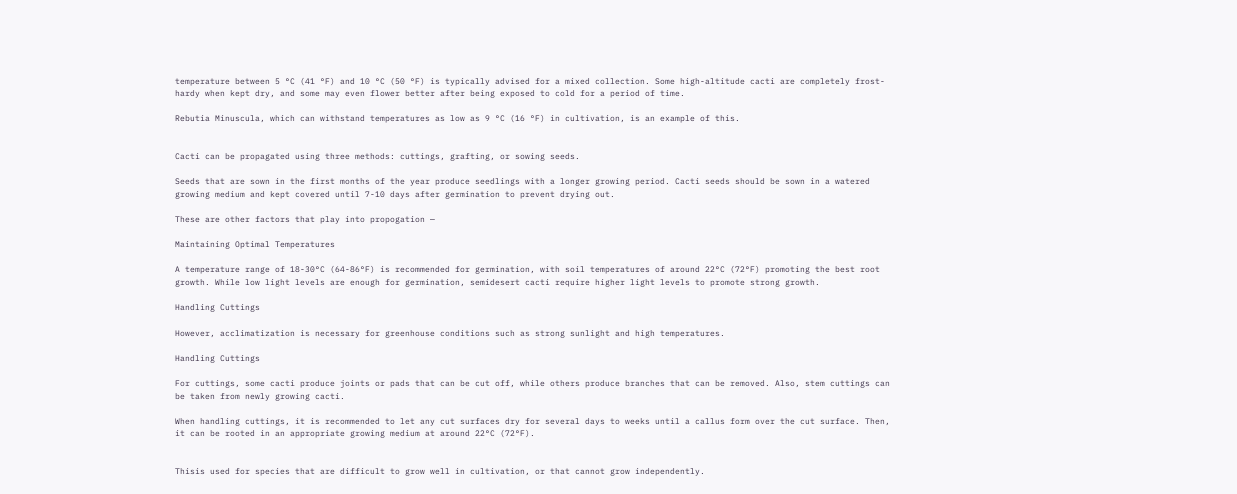temperature between 5 °C (41 °F) and 10 °C (50 °F) is typically advised for a mixed collection. Some high-altitude cacti are completely frost-hardy when kept dry, and some may even flower better after being exposed to cold for a period of time.

Rebutia Minuscula, which can withstand temperatures as low as 9 °C (16 °F) in cultivation, is an example of this.


Cacti can be propagated using three methods: cuttings, grafting, or sowing seeds.

Seeds that are sown in the first months of the year produce seedlings with a longer growing period. Cacti seeds should be sown in a watered growing medium and kept covered until 7-10 days after germination to prevent drying out.

These are other factors that play into propogation —

Maintaining Optimal Temperatures

A temperature range of 18-30°C (64-86°F) is recommended for germination, with soil temperatures of around 22°C (72°F) promoting the best root growth. While low light levels are enough for germination, semidesert cacti require higher light levels to promote strong growth.

Handling Cuttings

However, acclimatization is necessary for greenhouse conditions such as strong sunlight and high temperatures.

Handling Cuttings

For cuttings, some cacti produce joints or pads that can be cut off, while others produce branches that can be removed. Also, stem cuttings can be taken from newly growing cacti.

When handling cuttings, it is recommended to let any cut surfaces dry for several days to weeks until a callus form over the cut surface. Then, it can be rooted in an appropriate growing medium at around 22°C (72°F).


Thisis used for species that are difficult to grow well in cultivation, or that cannot grow independently.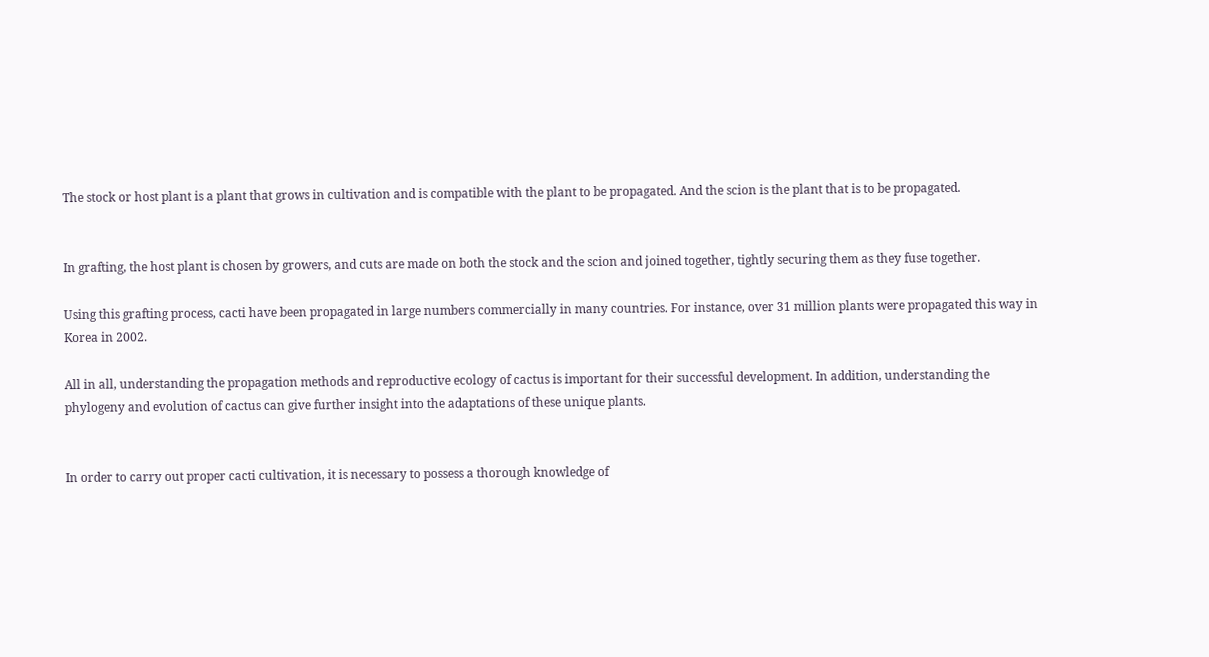The stock or host plant is a plant that grows in cultivation and is compatible with the plant to be propagated. And the scion is the plant that is to be propagated.


In grafting, the host plant is chosen by growers, and cuts are made on both the stock and the scion and joined together, tightly securing them as they fuse together.

Using this grafting process, cacti have been propagated in large numbers commercially in many countries. For instance, over 31 million plants were propagated this way in Korea in 2002.

All in all, understanding the propagation methods and reproductive ecology of cactus is important for their successful development. In addition, understanding the phylogeny and evolution of cactus can give further insight into the adaptations of these unique plants.


In order to carry out proper cacti cultivation, it is necessary to possess a thorough knowledge of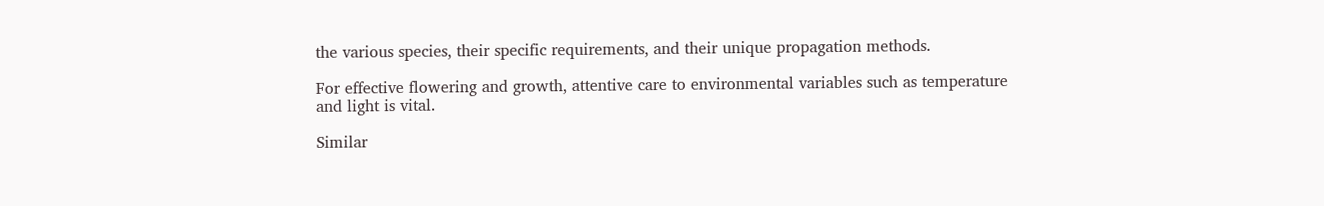the various species, their specific requirements, and their unique propagation methods.

For effective flowering and growth, attentive care to environmental variables such as temperature and light is vital.

Similar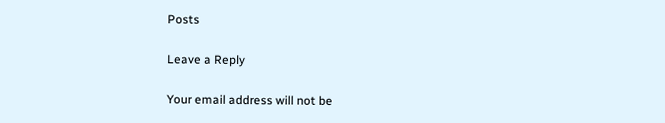Posts

Leave a Reply

Your email address will not be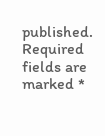published. Required fields are marked *